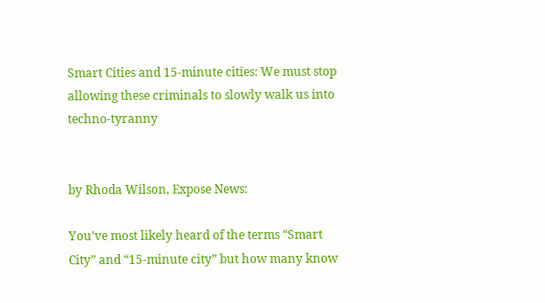Smart Cities and 15-minute cities: We must stop allowing these criminals to slowly walk us into techno-tyranny


by Rhoda Wilson, Expose News:

You’ve most likely heard of the terms “Smart City” and “15-minute city” but how many know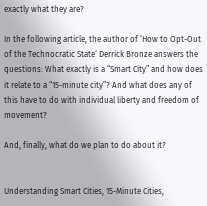exactly what they are?

In the following article, the author of ‘How to Opt-Out of the Technocratic State‘ Derrick Bronze answers the questions: What exactly is a “Smart City” and how does it relate to a “15-minute city”? And what does any of this have to do with individual liberty and freedom of movement?

And, finally, what do we plan to do about it?


Understanding Smart Cities, 15-Minute Cities,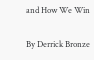and How We Win

By Derrick Bronze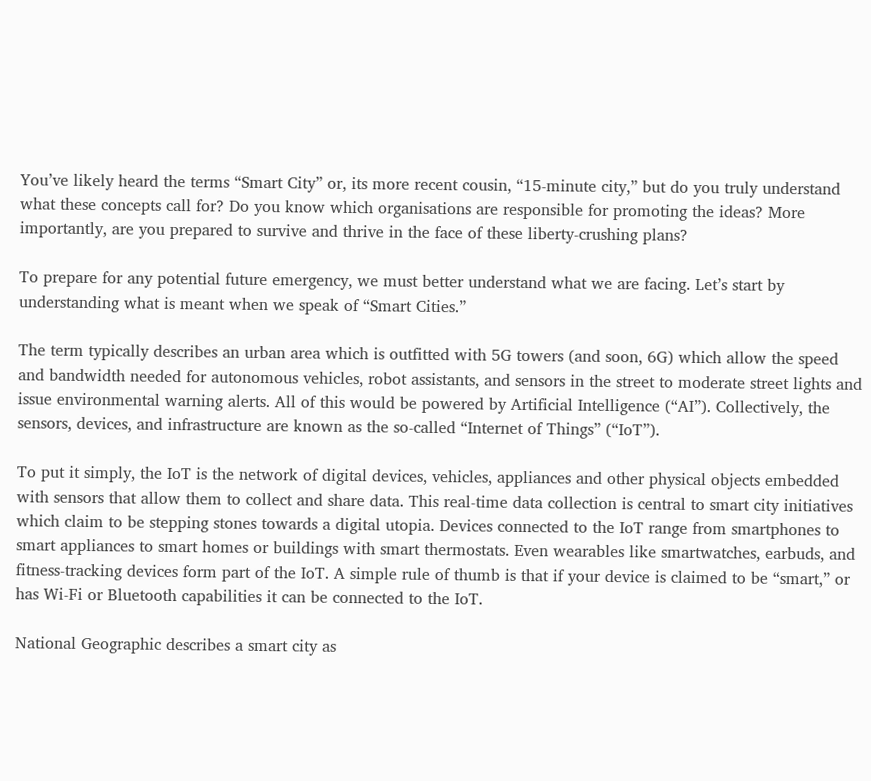You’ve likely heard the terms “Smart City” or, its more recent cousin, “15-minute city,” but do you truly understand what these concepts call for? Do you know which organisations are responsible for promoting the ideas? More importantly, are you prepared to survive and thrive in the face of these liberty-crushing plans?

To prepare for any potential future emergency, we must better understand what we are facing. Let’s start by understanding what is meant when we speak of “Smart Cities.”

The term typically describes an urban area which is outfitted with 5G towers (and soon, 6G) which allow the speed and bandwidth needed for autonomous vehicles, robot assistants, and sensors in the street to moderate street lights and issue environmental warning alerts. All of this would be powered by Artificial Intelligence (“AI”). Collectively, the sensors, devices, and infrastructure are known as the so-called “Internet of Things” (“IoT”).

To put it simply, the IoT is the network of digital devices, vehicles, appliances and other physical objects embedded with sensors that allow them to collect and share data. This real-time data collection is central to smart city initiatives which claim to be stepping stones towards a digital utopia. Devices connected to the IoT range from smartphones to smart appliances to smart homes or buildings with smart thermostats. Even wearables like smartwatches, earbuds, and fitness-tracking devices form part of the IoT. A simple rule of thumb is that if your device is claimed to be “smart,” or has Wi-Fi or Bluetooth capabilities it can be connected to the IoT.

National Geographic describes a smart city as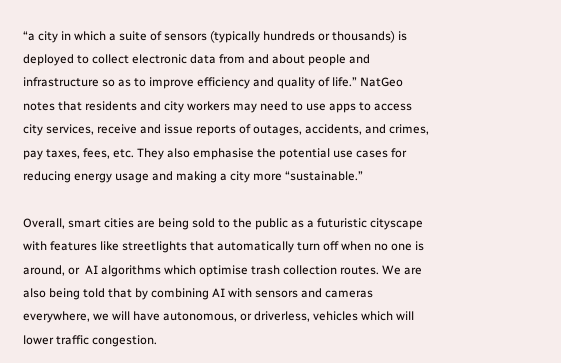“a city in which a suite of sensors (typically hundreds or thousands) is deployed to collect electronic data from and about people and infrastructure so as to improve efficiency and quality of life.” NatGeo notes that residents and city workers may need to use apps to access city services, receive and issue reports of outages, accidents, and crimes, pay taxes, fees, etc. They also emphasise the potential use cases for reducing energy usage and making a city more “sustainable.”

Overall, smart cities are being sold to the public as a futuristic cityscape with features like streetlights that automatically turn off when no one is around, or  AI algorithms which optimise trash collection routes. We are also being told that by combining AI with sensors and cameras everywhere, we will have autonomous, or driverless, vehicles which will lower traffic congestion.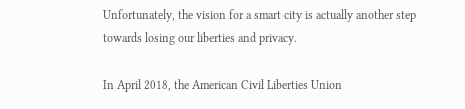Unfortunately, the vision for a smart city is actually another step towards losing our liberties and privacy.

In April 2018, the American Civil Liberties Union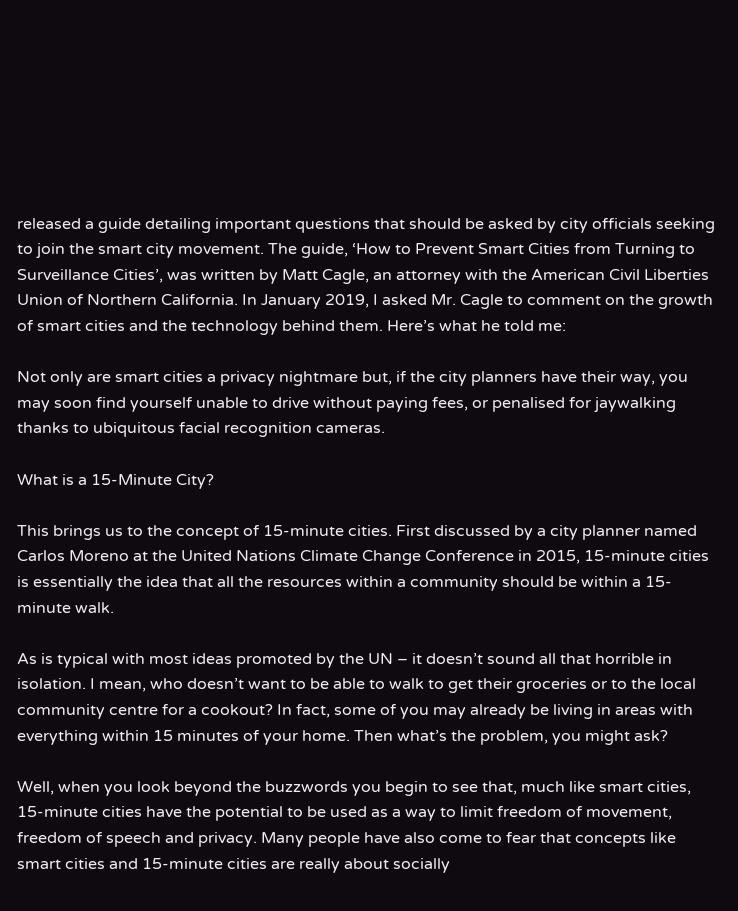released a guide detailing important questions that should be asked by city officials seeking to join the smart city movement. The guide, ‘How to Prevent Smart Cities from Turning to Surveillance Cities’, was written by Matt Cagle, an attorney with the American Civil Liberties Union of Northern California. In January 2019, I asked Mr. Cagle to comment on the growth of smart cities and the technology behind them. Here’s what he told me:

Not only are smart cities a privacy nightmare but, if the city planners have their way, you may soon find yourself unable to drive without paying fees, or penalised for jaywalking thanks to ubiquitous facial recognition cameras.

What is a 15-Minute City?

This brings us to the concept of 15-minute cities. First discussed by a city planner named Carlos Moreno at the United Nations Climate Change Conference in 2015, 15-minute cities is essentially the idea that all the resources within a community should be within a 15-minute walk.

As is typical with most ideas promoted by the UN – it doesn’t sound all that horrible in isolation. I mean, who doesn’t want to be able to walk to get their groceries or to the local community centre for a cookout? In fact, some of you may already be living in areas with everything within 15 minutes of your home. Then what’s the problem, you might ask?

Well, when you look beyond the buzzwords you begin to see that, much like smart cities, 15-minute cities have the potential to be used as a way to limit freedom of movement, freedom of speech and privacy. Many people have also come to fear that concepts like smart cities and 15-minute cities are really about socially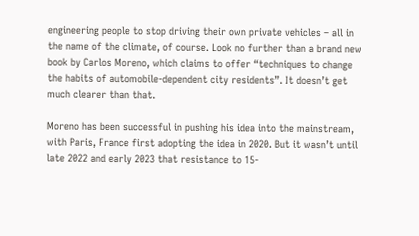engineering people to stop driving their own private vehicles – all in the name of the climate, of course. Look no further than a brand new book by Carlos Moreno, which claims to offer “techniques to change the habits of automobile-dependent city residents”. It doesn’t get much clearer than that.

Moreno has been successful in pushing his idea into the mainstream, with Paris, France first adopting the idea in 2020. But it wasn’t until late 2022 and early 2023 that resistance to 15-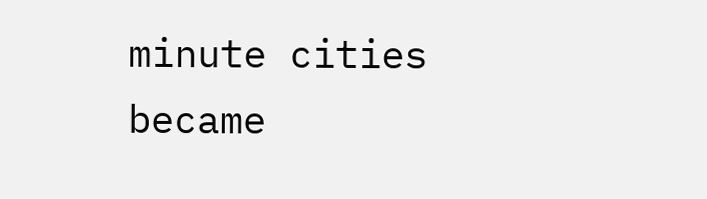minute cities became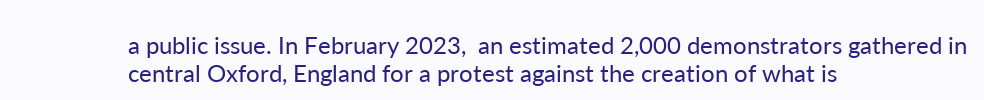a public issue. In February 2023,  an estimated 2,000 demonstrators gathered in central Oxford, England for a protest against the creation of what is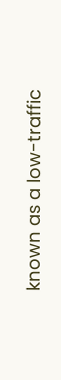known as a low-traffic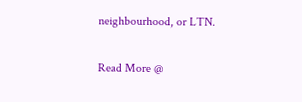neighbourhood, or LTN.

Read More @